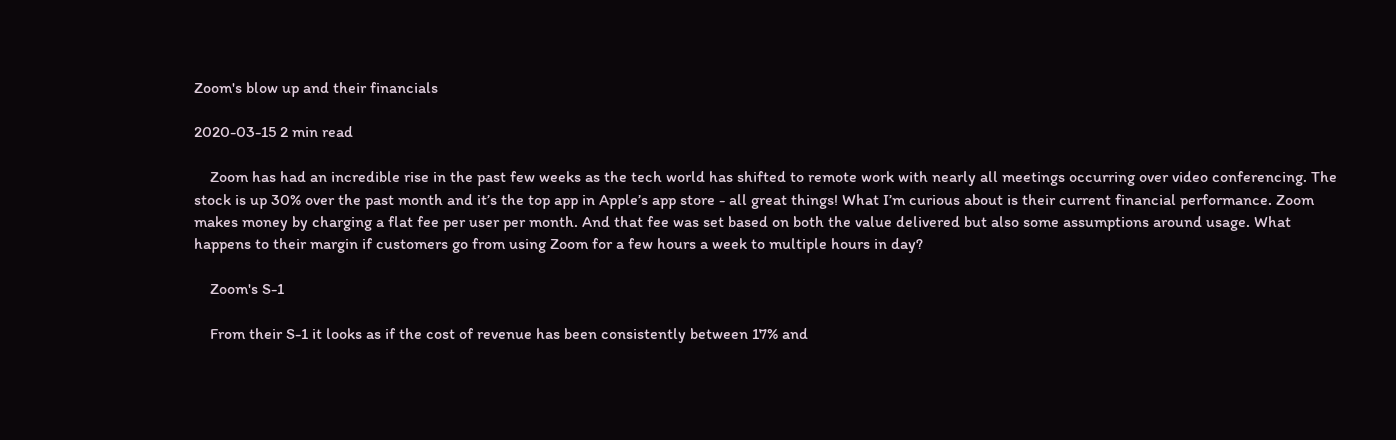Zoom's blow up and their financials

2020-03-15 2 min read

    Zoom has had an incredible rise in the past few weeks as the tech world has shifted to remote work with nearly all meetings occurring over video conferencing. The stock is up 30% over the past month and it’s the top app in Apple’s app store - all great things! What I’m curious about is their current financial performance. Zoom makes money by charging a flat fee per user per month. And that fee was set based on both the value delivered but also some assumptions around usage. What happens to their margin if customers go from using Zoom for a few hours a week to multiple hours in day?

    Zoom's S-1

    From their S-1 it looks as if the cost of revenue has been consistently between 17% and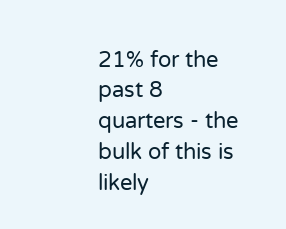21% for the past 8 quarters - the bulk of this is likely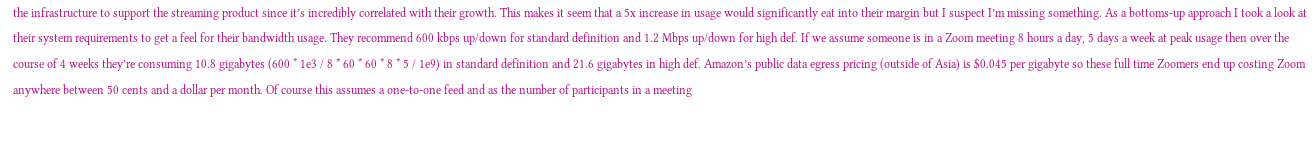the infrastructure to support the streaming product since it’s incredibly correlated with their growth. This makes it seem that a 5x increase in usage would significantly eat into their margin but I suspect I’m missing something. As a bottoms-up approach I took a look at their system requirements to get a feel for their bandwidth usage. They recommend 600 kbps up/down for standard definition and 1.2 Mbps up/down for high def. If we assume someone is in a Zoom meeting 8 hours a day, 5 days a week at peak usage then over the course of 4 weeks they’re consuming 10.8 gigabytes (600 * 1e3 / 8 * 60 * 60 * 8 * 5 / 1e9) in standard definition and 21.6 gigabytes in high def. Amazon’s public data egress pricing (outside of Asia) is $0.045 per gigabyte so these full time Zoomers end up costing Zoom anywhere between 50 cents and a dollar per month. Of course this assumes a one-to-one feed and as the number of participants in a meeting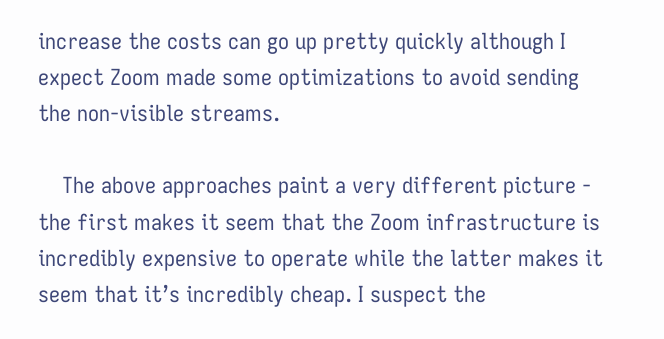increase the costs can go up pretty quickly although I expect Zoom made some optimizations to avoid sending the non-visible streams.

    The above approaches paint a very different picture - the first makes it seem that the Zoom infrastructure is incredibly expensive to operate while the latter makes it seem that it’s incredibly cheap. I suspect the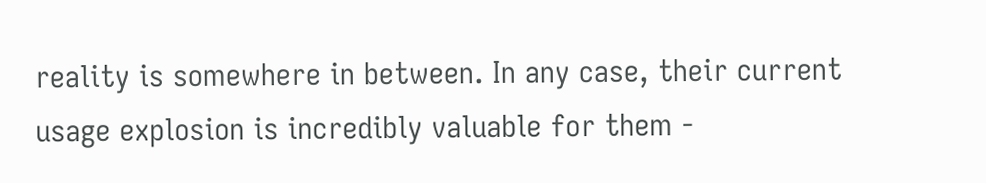reality is somewhere in between. In any case, their current usage explosion is incredibly valuable for them -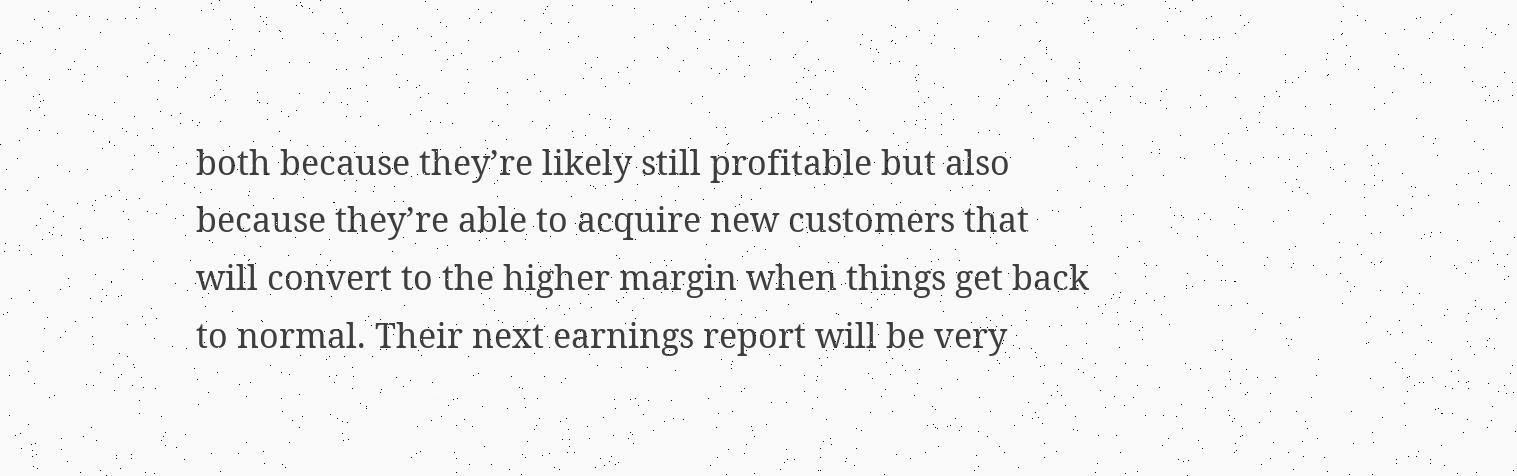both because they’re likely still profitable but also because they’re able to acquire new customers that will convert to the higher margin when things get back to normal. Their next earnings report will be very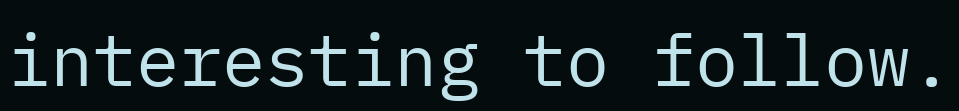interesting to follow.